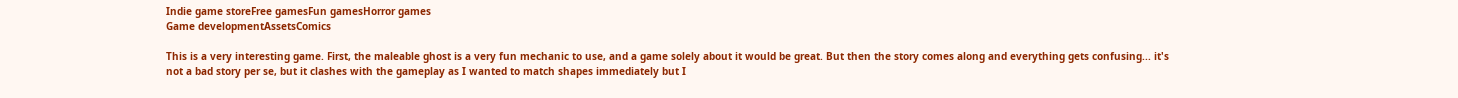Indie game storeFree gamesFun gamesHorror games
Game developmentAssetsComics

This is a very interesting game. First, the maleable ghost is a very fun mechanic to use, and a game solely about it would be great. But then the story comes along and everything gets confusing... it's not a bad story per se, but it clashes with the gameplay as I wanted to match shapes immediately but I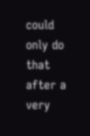could only do that after a very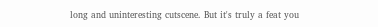long and uninteresting cutscene. But it's truly a feat you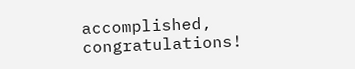accomplished, congratulations!